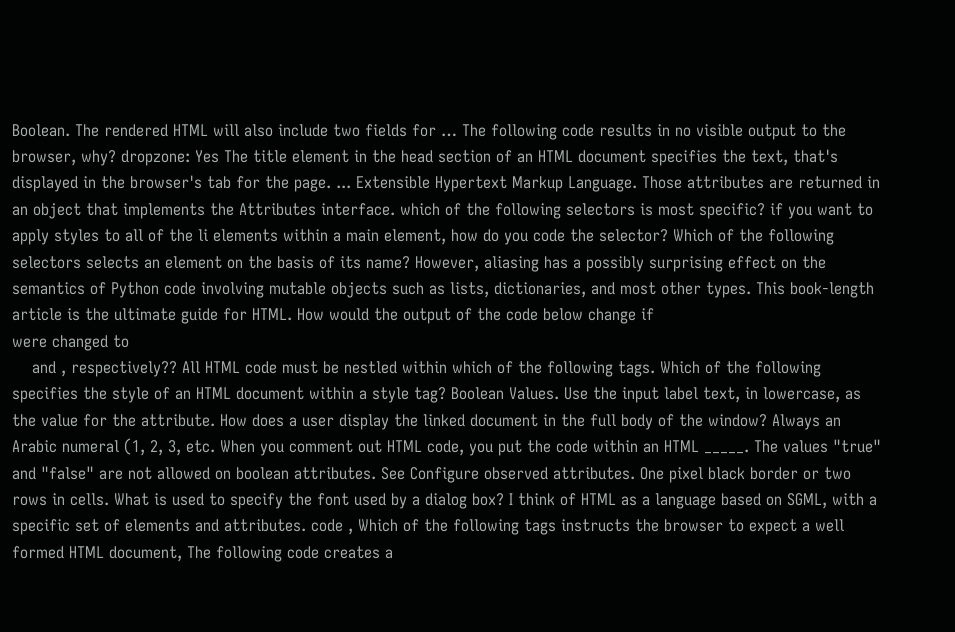Boolean. The rendered HTML will also include two fields for … The following code results in no visible output to the browser, why? dropzone: Yes The title element in the head section of an HTML document specifies the text, that's displayed in the browser's tab for the page. ... Extensible Hypertext Markup Language. Those attributes are returned in an object that implements the Attributes interface. which of the following selectors is most specific? if you want to apply styles to all of the li elements within a main element, how do you code the selector? Which of the following selectors selects an element on the basis of its name? However, aliasing has a possibly surprising effect on the semantics of Python code involving mutable objects such as lists, dictionaries, and most other types. This book-length article is the ultimate guide for HTML. How would the output of the code below change if
were changed to
    and , respectively?? All HTML code must be nestled within which of the following tags. Which of the following specifies the style of an HTML document within a style tag? Boolean Values. Use the input label text, in lowercase, as the value for the attribute. How does a user display the linked document in the full body of the window? Always an Arabic numeral (1, 2, 3, etc. When you comment out HTML code, you put the code within an HTML _____. The values "true" and "false" are not allowed on boolean attributes. See Configure observed attributes. One pixel black border or two rows in cells. What is used to specify the font used by a dialog box? I think of HTML as a language based on SGML, with a specific set of elements and attributes. code , Which of the following tags instructs the browser to expect a well formed HTML document, The following code creates a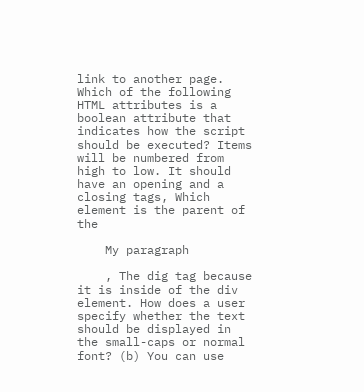link to another page. Which of the following HTML attributes is a boolean attribute that indicates how the script should be executed? Items will be numbered from high to low. It should have an opening and a closing tags, Which element is the parent of the

    My paragraph

    , The dig tag because it is inside of the div element. How does a user specify whether the text should be displayed in the small-caps or normal font? (b) You can use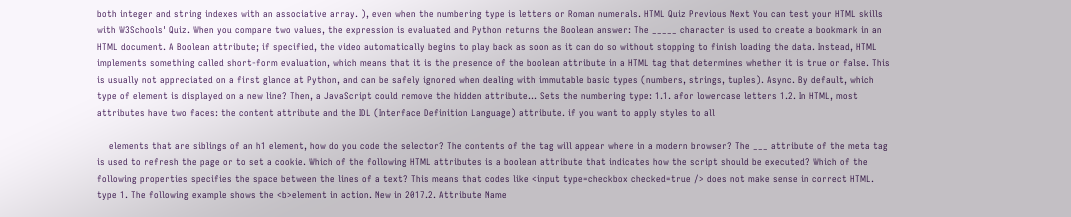both integer and string indexes with an associative array. ), even when the numbering type is letters or Roman numerals. HTML Quiz Previous Next You can test your HTML skills with W3Schools' Quiz. When you compare two values, the expression is evaluated and Python returns the Boolean answer: The _____ character is used to create a bookmark in an HTML document. A Boolean attribute; if specified, the video automatically begins to play back as soon as it can do so without stopping to finish loading the data. Instead, HTML implements something called short-form evaluation, which means that it is the presence of the boolean attribute in a HTML tag that determines whether it is true or false. This is usually not appreciated on a first glance at Python, and can be safely ignored when dealing with immutable basic types (numbers, strings, tuples). Async. By default, which type of element is displayed on a new line? Then, a JavaScript could remove the hidden attribute… Sets the numbering type: 1.1. afor lowercase letters 1.2. In HTML, most attributes have two faces: the content attribute and the IDL (Interface Definition Language) attribute. if you want to apply styles to all

    elements that are siblings of an h1 element, how do you code the selector? The contents of the tag will appear where in a modern browser? The ___ attribute of the meta tag is used to refresh the page or to set a cookie. Which of the following HTML attributes is a boolean attribute that indicates how the script should be executed? Which of the following properties specifies the space between the lines of a text? This means that codes like <input type=checkbox checked=true /> does not make sense in correct HTML. type 1. The following example shows the <b>element in action. New in 2017.2. Attribute Name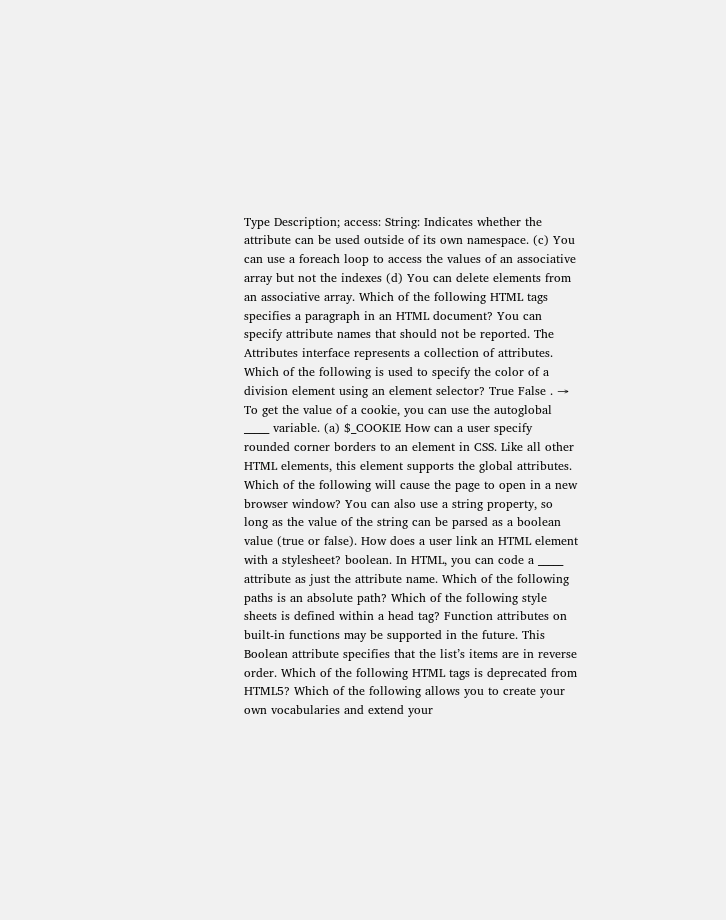Type Description; access: String: Indicates whether the attribute can be used outside of its own namespace. (c) You can use a foreach loop to access the values of an associative array but not the indexes (d) You can delete elements from an associative array. Which of the following HTML tags specifies a paragraph in an HTML document? You can specify attribute names that should not be reported. The Attributes interface represents a collection of attributes. Which of the following is used to specify the color of a division element using an element selector? True False . → To get the value of a cookie, you can use the autoglobal _____ variable. (a) $_COOKIE How can a user specify rounded corner borders to an element in CSS. Like all other HTML elements, this element supports the global attributes. Which of the following will cause the page to open in a new browser window? You can also use a string property, so long as the value of the string can be parsed as a boolean value (true or false). How does a user link an HTML element with a stylesheet? boolean. In HTML, you can code a _____ attribute as just the attribute name. Which of the following paths is an absolute path? Which of the following style sheets is defined within a head tag? Function attributes on built-in functions may be supported in the future. This Boolean attribute specifies that the list’s items are in reverse order. Which of the following HTML tags is deprecated from HTML5? Which of the following allows you to create your own vocabularies and extend your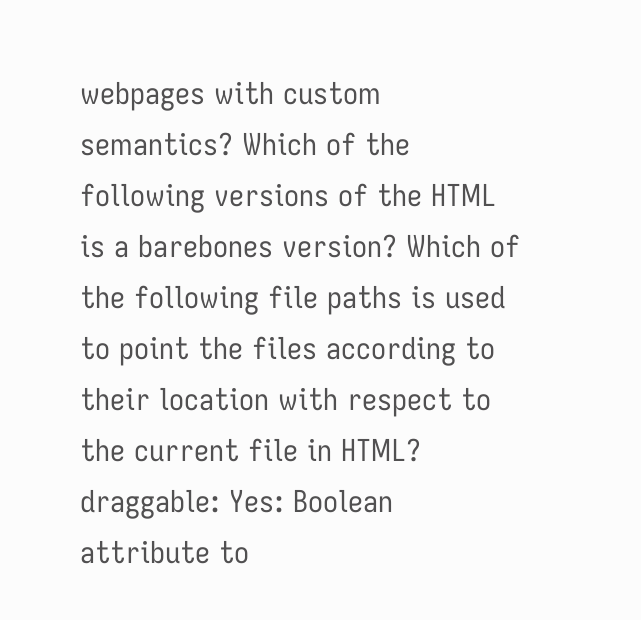webpages with custom semantics? Which of the following versions of the HTML is a barebones version? Which of the following file paths is used to point the files according to their location with respect to the current file in HTML? draggable: Yes: Boolean attribute to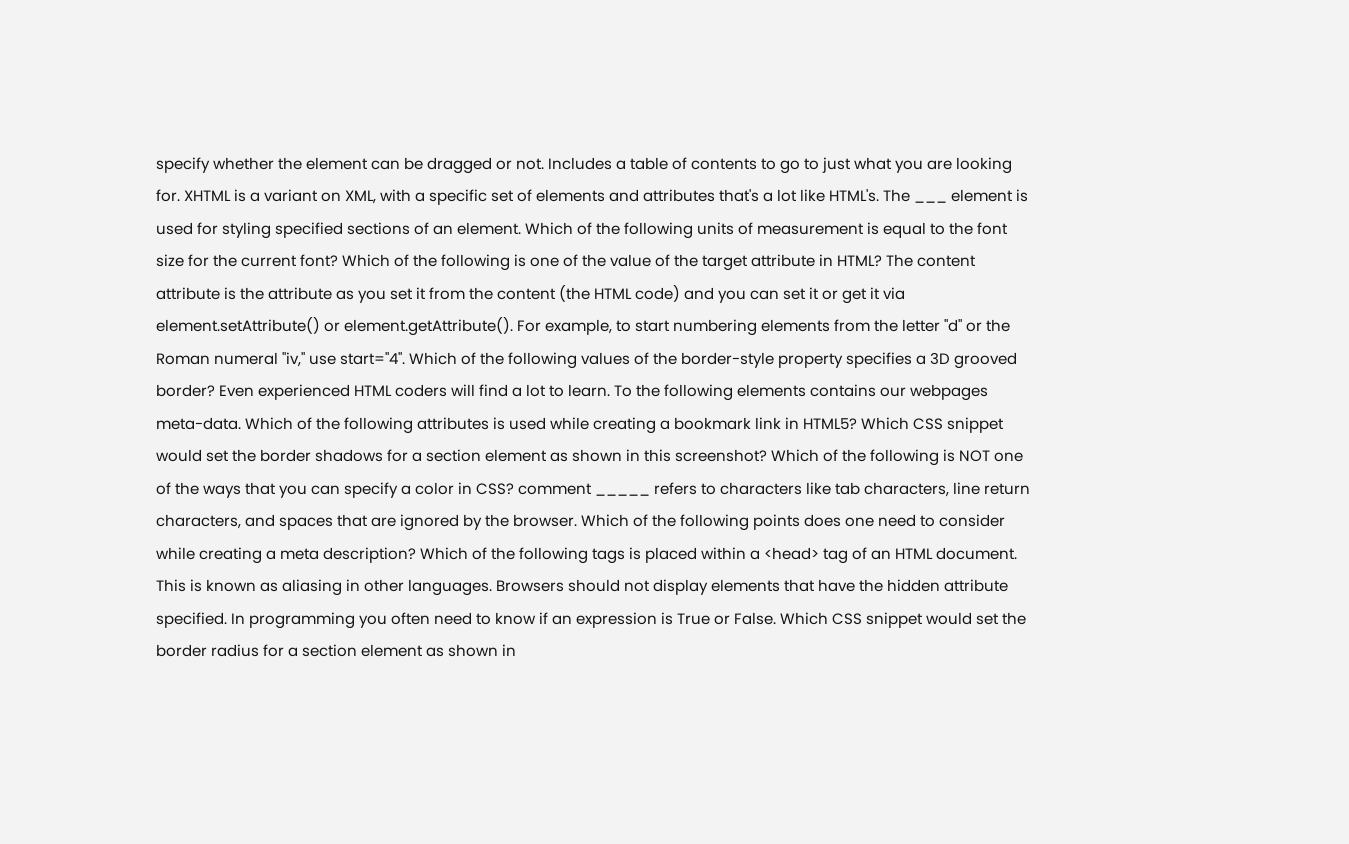specify whether the element can be dragged or not. Includes a table of contents to go to just what you are looking for. XHTML is a variant on XML, with a specific set of elements and attributes that's a lot like HTML's. The ___ element is used for styling specified sections of an element. Which of the following units of measurement is equal to the font size for the current font? Which of the following is one of the value of the target attribute in HTML? The content attribute is the attribute as you set it from the content (the HTML code) and you can set it or get it via element.setAttribute() or element.getAttribute(). For example, to start numbering elements from the letter "d" or the Roman numeral "iv," use start="4". Which of the following values of the border-style property specifies a 3D grooved border? Even experienced HTML coders will find a lot to learn. To the following elements contains our webpages meta-data. Which of the following attributes is used while creating a bookmark link in HTML5? Which CSS snippet would set the border shadows for a section element as shown in this screenshot? Which of the following is NOT one of the ways that you can specify a color in CSS? comment _____ refers to characters like tab characters, line return characters, and spaces that are ignored by the browser. Which of the following points does one need to consider while creating a meta description? Which of the following tags is placed within a <head> tag of an HTML document. This is known as aliasing in other languages. Browsers should not display elements that have the hidden attribute specified. In programming you often need to know if an expression is True or False. Which CSS snippet would set the border radius for a section element as shown in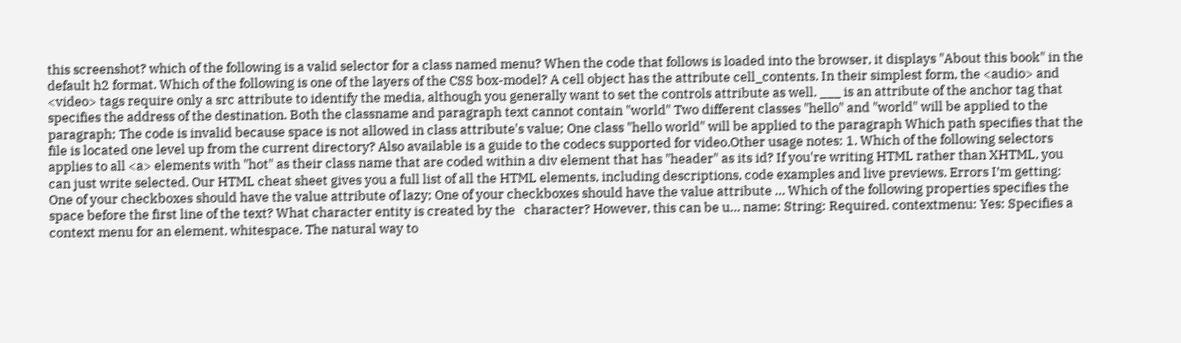this screenshot? which of the following is a valid selector for a class named menu? When the code that follows is loaded into the browser, it displays "About this book" in the default h2 format. Which of the following is one of the layers of the CSS box-model? A cell object has the attribute cell_contents. In their simplest form, the <audio> and <video> tags require only a src attribute to identify the media, although you generally want to set the controls attribute as well. ___ is an attribute of the anchor tag that specifies the address of the destination. Both the classname and paragraph text cannot contain "world" Two different classes "hello" and "world" will be applied to the paragraph; The code is invalid because space is not allowed in class attribute's value; One class "hello world" will be applied to the paragraph Which path specifies that the file is located one level up from the current directory? Also available is a guide to the codecs supported for video.Other usage notes: 1. Which of the following selectors applies to all <a> elements with "hot" as their class name that are coded within a div element that has "header" as its id? If you're writing HTML rather than XHTML, you can just write selected. Our HTML cheat sheet gives you a full list of all the HTML elements, including descriptions, code examples and live previews. Errors I’m getting: One of your checkboxes should have the value attribute of lazy; One of your checkboxes should have the value attribute … Which of the following properties specifies the space before the first line of the text? What character entity is created by the   character? However, this can be u… name: String: Required. contextmenu: Yes: Specifies a context menu for an element. whitespace. The natural way to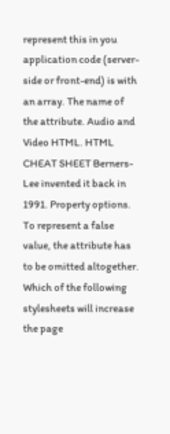represent this in you application code (server-side or front-end) is with an array. The name of the attribute. Audio and Video HTML. HTML CHEAT SHEET Berners-Lee invented it back in 1991. Property options. To represent a false value, the attribute has to be omitted altogether. Which of the following stylesheets will increase the page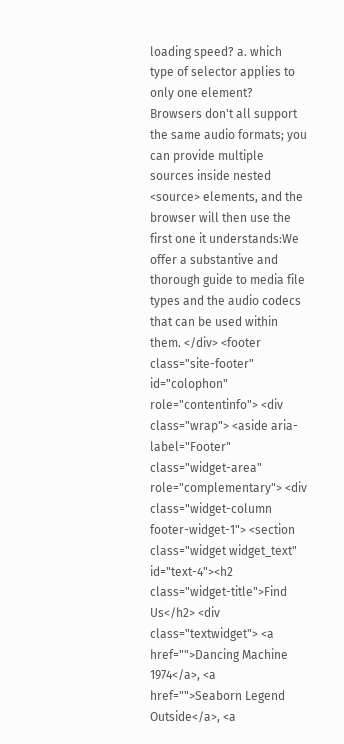loading speed? a. which type of selector applies to only one element? Browsers don't all support the same audio formats; you can provide multiple sources inside nested <source> elements, and the browser will then use the first one it understands:We offer a substantive and thorough guide to media file types and the audio codecs that can be used within them. </div> <footer class="site-footer" id="colophon" role="contentinfo"> <div class="wrap"> <aside aria-label="Footer" class="widget-area" role="complementary"> <div class="widget-column footer-widget-1"> <section class="widget widget_text" id="text-4"><h2 class="widget-title">Find Us</h2> <div class="textwidget"> <a href="">Dancing Machine 1974</a>, <a href="">Seaborn Legend Outside</a>, <a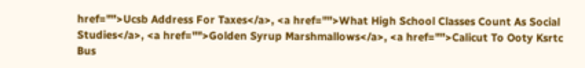href="">Ucsb Address For Taxes</a>, <a href="">What High School Classes Count As Social Studies</a>, <a href="">Golden Syrup Marshmallows</a>, <a href="">Calicut To Ooty Ksrtc Bus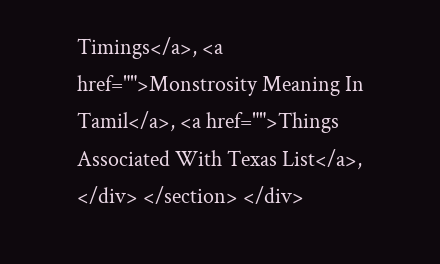Timings</a>, <a href="">Monstrosity Meaning In Tamil</a>, <a href="">Things Associated With Texas List</a>, </div> </section> </div>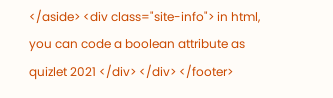</aside> <div class="site-info"> in html, you can code a boolean attribute as quizlet 2021 </div> </div> </footer>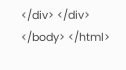</div> </div> </body> </html>